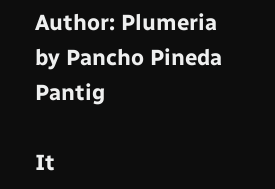Author: Plumeria by Pancho Pineda Pantig

It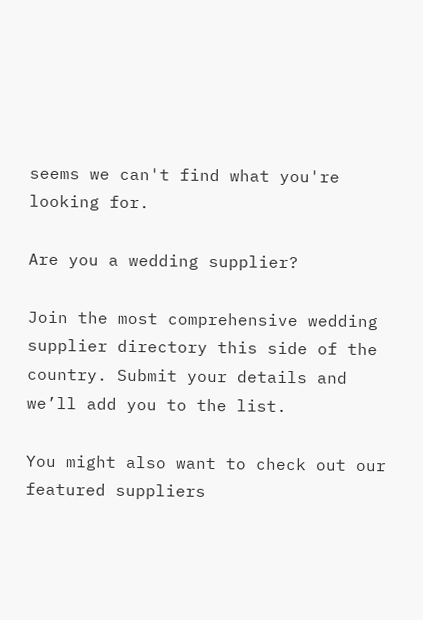seems we can't find what you're looking for.

Are you a wedding supplier?

Join the most comprehensive wedding supplier directory this side of the country. Submit your details and we’ll add you to the list.

You might also want to check out our featured suppliers